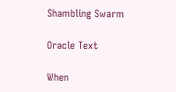Shambling Swarm

Oracle Text

When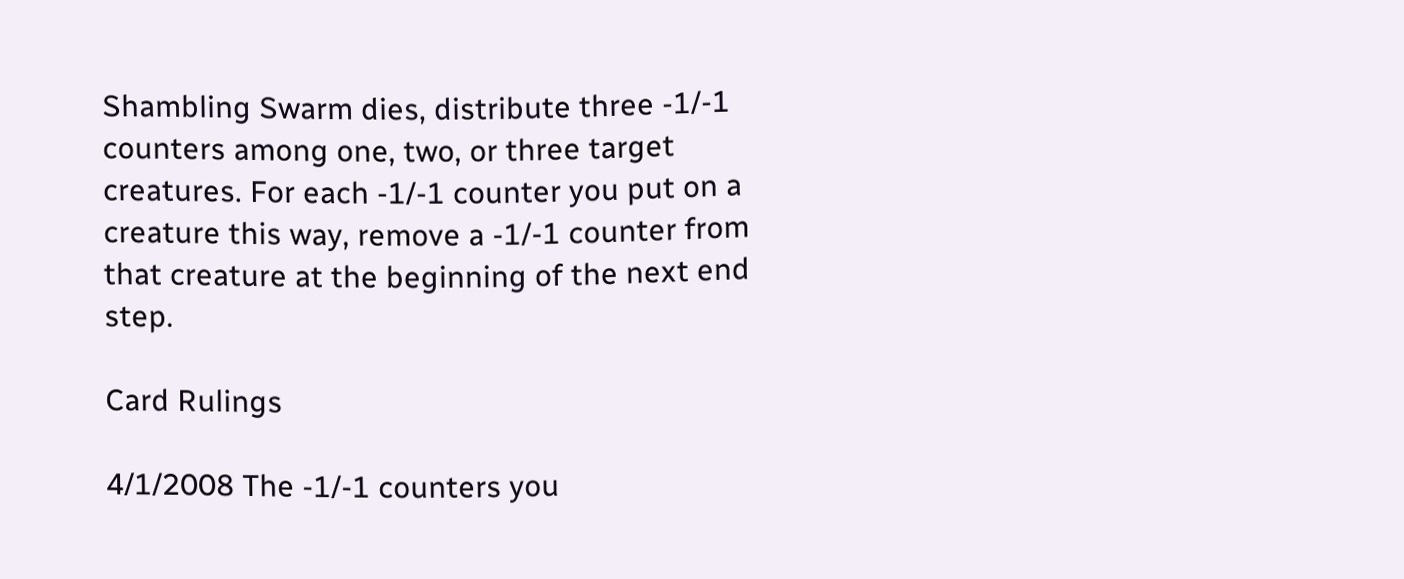Shambling Swarm dies, distribute three -1/-1 counters among one, two, or three target creatures. For each -1/-1 counter you put on a creature this way, remove a -1/-1 counter from that creature at the beginning of the next end step.

Card Rulings

4/1/2008 The -1/-1 counters you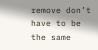remove don’t have to be the same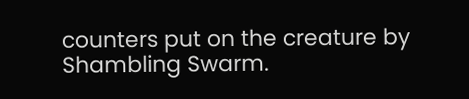counters put on the creature by Shambling Swarm.